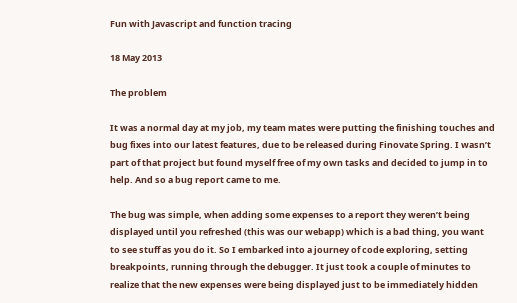Fun with Javascript and function tracing

18 May 2013

The problem

It was a normal day at my job, my team mates were putting the finishing touches and bug fixes into our latest features, due to be released during Finovate Spring. I wasn’t part of that project but found myself free of my own tasks and decided to jump in to help. And so a bug report came to me.

The bug was simple, when adding some expenses to a report they weren’t being displayed until you refreshed (this was our webapp) which is a bad thing, you want to see stuff as you do it. So I embarked into a journey of code exploring, setting breakpoints, running through the debugger. It just took a couple of minutes to realize that the new expenses were being displayed just to be immediately hidden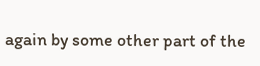again by some other part of the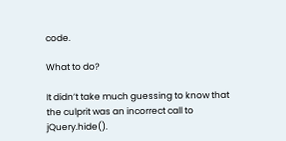code.

What to do?

It didn’t take much guessing to know that the culprit was an incorrect call to jQuery.hide().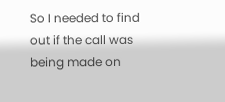So I needed to find out if the call was being made on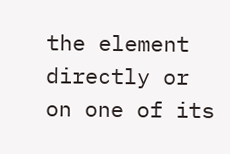the element directly or on one of its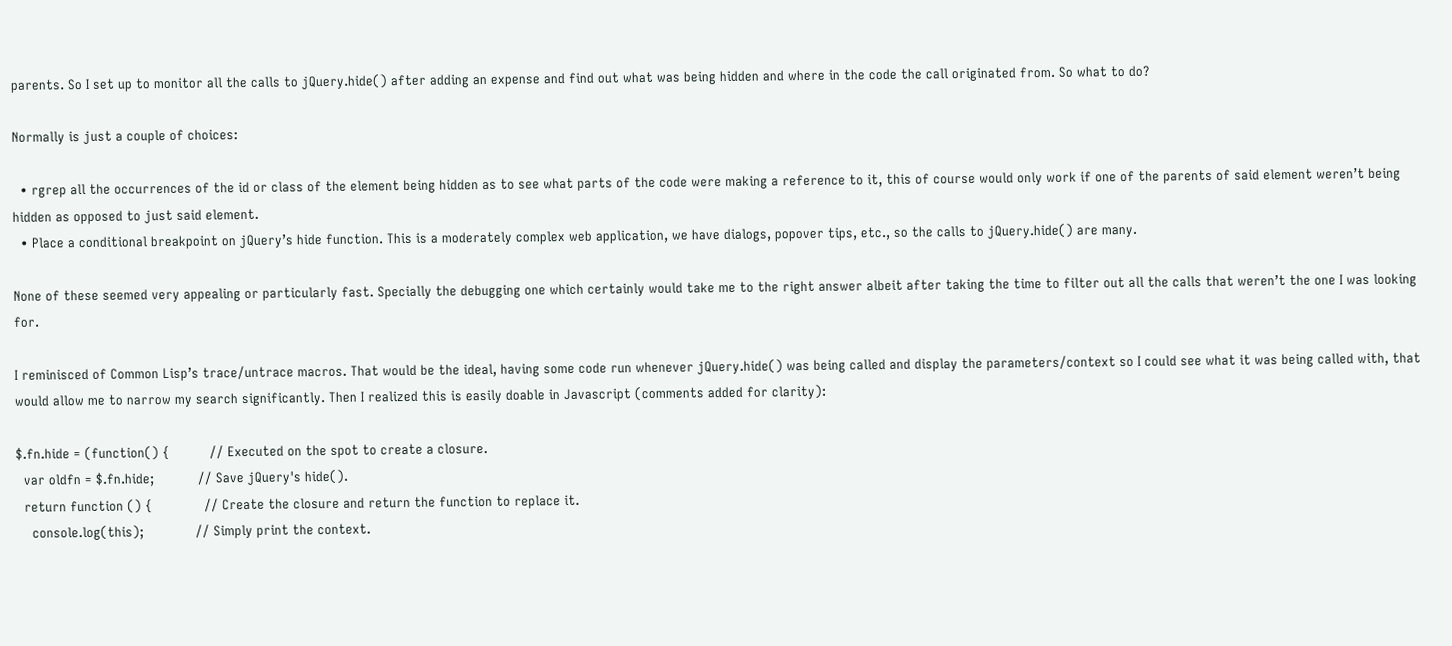parents. So I set up to monitor all the calls to jQuery.hide() after adding an expense and find out what was being hidden and where in the code the call originated from. So what to do?

Normally is just a couple of choices:

  • rgrep all the occurrences of the id or class of the element being hidden as to see what parts of the code were making a reference to it, this of course would only work if one of the parents of said element weren’t being hidden as opposed to just said element.
  • Place a conditional breakpoint on jQuery’s hide function. This is a moderately complex web application, we have dialogs, popover tips, etc., so the calls to jQuery.hide() are many.

None of these seemed very appealing or particularly fast. Specially the debugging one which certainly would take me to the right answer albeit after taking the time to filter out all the calls that weren’t the one I was looking for.

I reminisced of Common Lisp’s trace/untrace macros. That would be the ideal, having some code run whenever jQuery.hide() was being called and display the parameters/context so I could see what it was being called with, that would allow me to narrow my search significantly. Then I realized this is easily doable in Javascript (comments added for clarity):

$.fn.hide = (function() {          // Executed on the spot to create a closure.
  var oldfn = $.fn.hide;           // Save jQuery's hide().
  return function () {             // Create the closure and return the function to replace it.
    console.log(this);             // Simply print the context.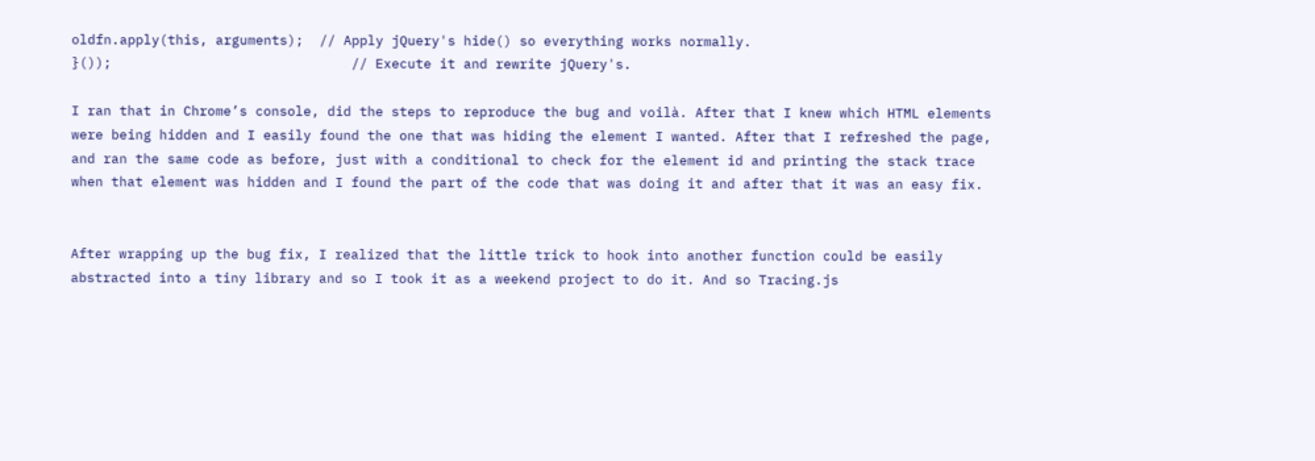oldfn.apply(this, arguments);  // Apply jQuery's hide() so everything works normally.
}());                              // Execute it and rewrite jQuery's.

I ran that in Chrome’s console, did the steps to reproduce the bug and voilà. After that I knew which HTML elements were being hidden and I easily found the one that was hiding the element I wanted. After that I refreshed the page, and ran the same code as before, just with a conditional to check for the element id and printing the stack trace when that element was hidden and I found the part of the code that was doing it and after that it was an easy fix.


After wrapping up the bug fix, I realized that the little trick to hook into another function could be easily abstracted into a tiny library and so I took it as a weekend project to do it. And so Tracing.js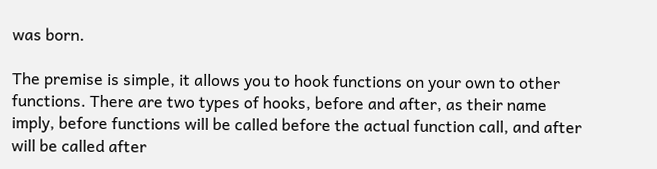was born.

The premise is simple, it allows you to hook functions on your own to other functions. There are two types of hooks, before and after, as their name imply, before functions will be called before the actual function call, and after will be called after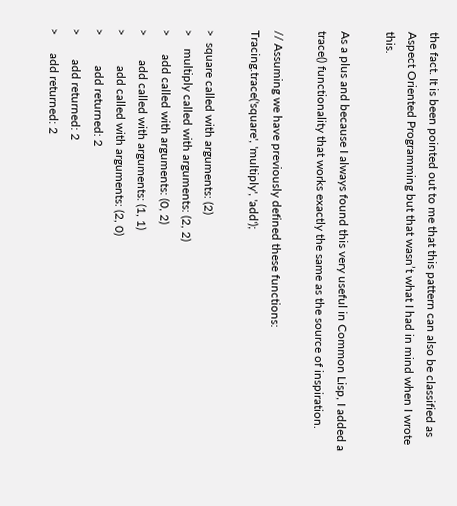the fact. It is been pointed out to me that this pattern can also be classified as Aspect Oriented Programming but that wasn’t what I had in mind when I wrote this.

As a plus and because I always found this very useful in Common Lisp, I added a trace() functionality that works exactly the same as the source of inspiration.

// Assuming we have previously defined these functions:
Tracing.trace('square', 'multiply', 'add');

>  square called with arguments: (2)
>    multiply called with arguments: (2, 2)
>      add called with arguments: (0, 2)
>        add called with arguments: (1, 1)
>          add called with arguments: (2, 0)
>          add returned: 2
>        add returned: 2
>      add returned: 2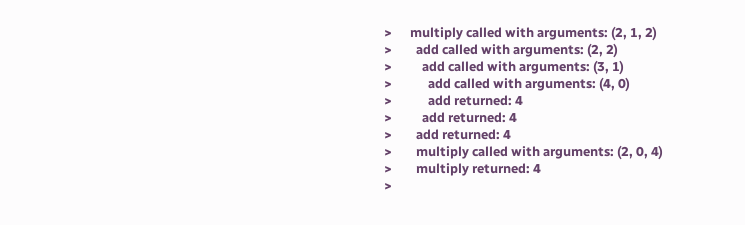>      multiply called with arguments: (2, 1, 2)
>        add called with arguments: (2, 2)
>          add called with arguments: (3, 1)
>            add called with arguments: (4, 0)
>            add returned: 4
>          add returned: 4
>        add returned: 4
>        multiply called with arguments: (2, 0, 4)
>        multiply returned: 4
>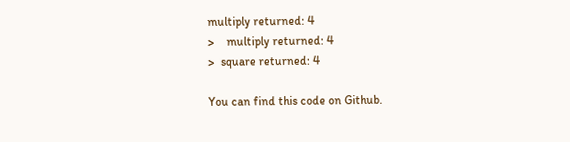multiply returned: 4
>    multiply returned: 4
>  square returned: 4

You can find this code on Github.